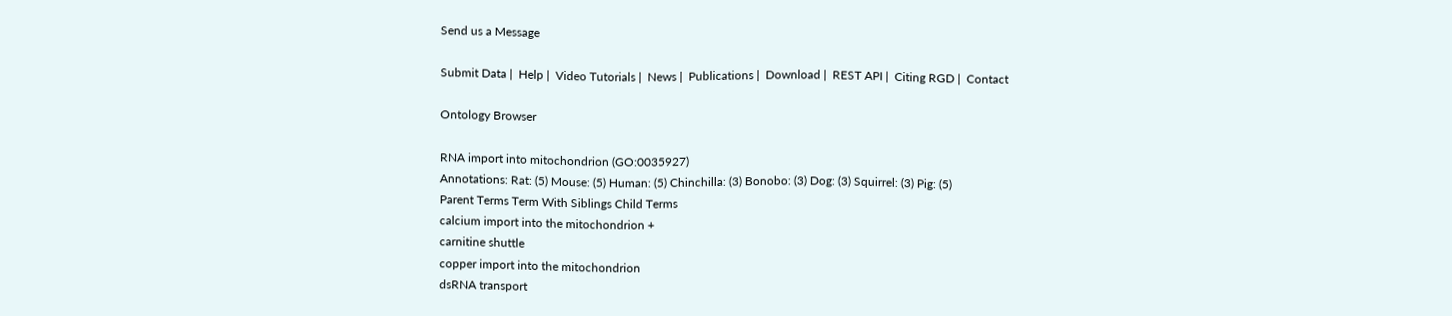Send us a Message

Submit Data |  Help |  Video Tutorials |  News |  Publications |  Download |  REST API |  Citing RGD |  Contact

Ontology Browser

RNA import into mitochondrion (GO:0035927)
Annotations: Rat: (5) Mouse: (5) Human: (5) Chinchilla: (3) Bonobo: (3) Dog: (3) Squirrel: (3) Pig: (5)
Parent Terms Term With Siblings Child Terms
calcium import into the mitochondrion +
carnitine shuttle
copper import into the mitochondrion
dsRNA transport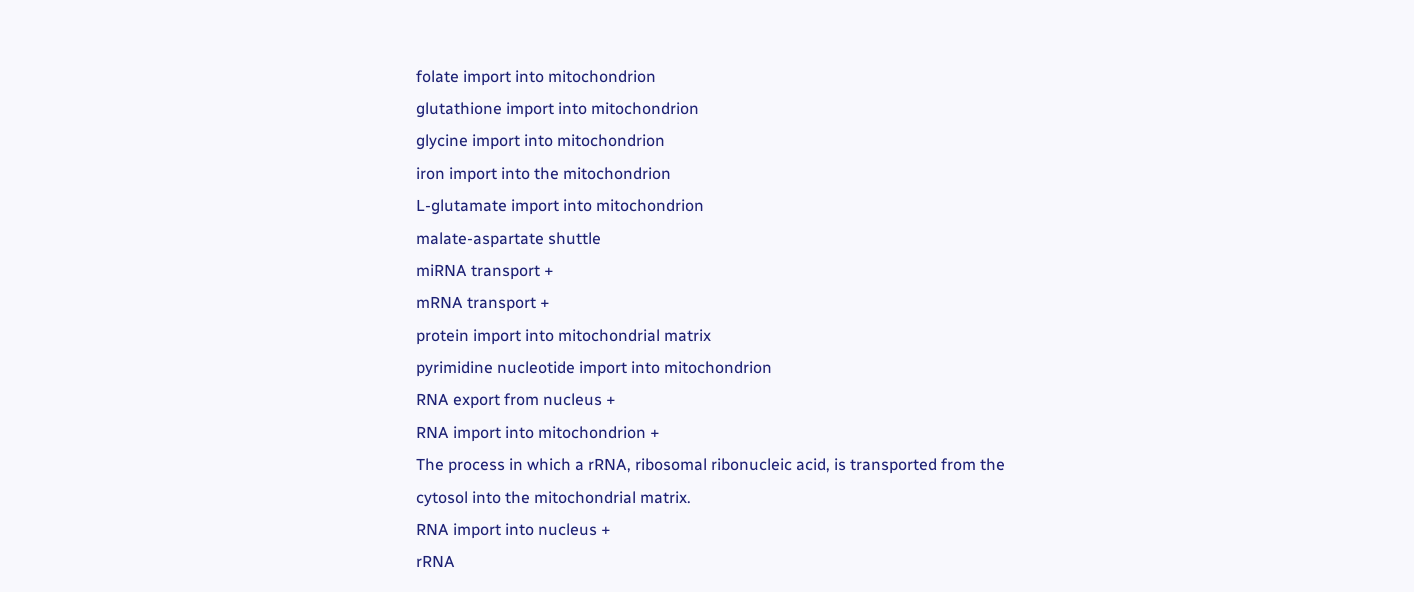folate import into mitochondrion
glutathione import into mitochondrion
glycine import into mitochondrion
iron import into the mitochondrion
L-glutamate import into mitochondrion
malate-aspartate shuttle
miRNA transport +
mRNA transport +
protein import into mitochondrial matrix
pyrimidine nucleotide import into mitochondrion
RNA export from nucleus +
RNA import into mitochondrion +
The process in which a rRNA, ribosomal ribonucleic acid, is transported from the cytosol into the mitochondrial matrix.
RNA import into nucleus +
rRNA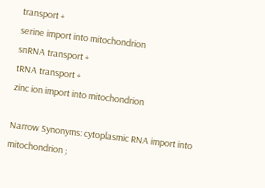transport +
serine import into mitochondrion
snRNA transport +
tRNA transport +
zinc ion import into mitochondrion

Narrow Synonyms: cytoplasmic RNA import into mitochondrion ;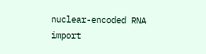nuclear-encoded RNA import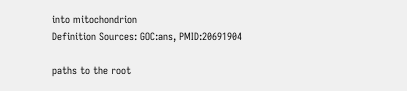into mitochondrion
Definition Sources: GOC:ans, PMID:20691904

paths to the root